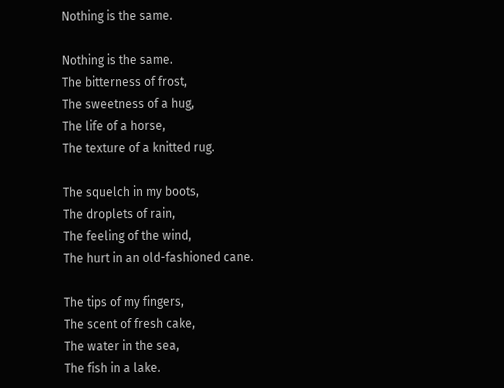Nothing is the same.

Nothing is the same.
The bitterness of frost,
The sweetness of a hug,
The life of a horse,
The texture of a knitted rug.

The squelch in my boots,
The droplets of rain,
The feeling of the wind,
The hurt in an old-fashioned cane.

The tips of my fingers,
The scent of fresh cake,
The water in the sea,
The fish in a lake.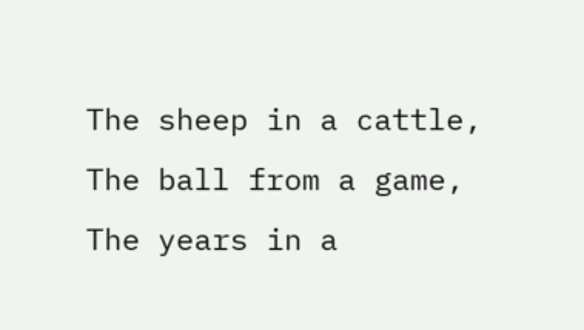The sheep in a cattle,
The ball from a game,
The years in a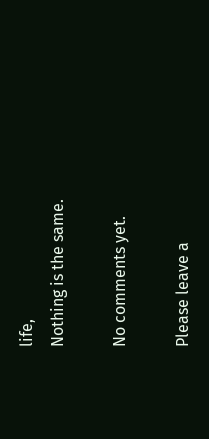life,
Nothing is the same.

No comments yet.

Please leave a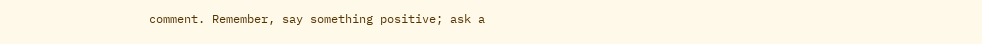comment. Remember, say something positive; ask a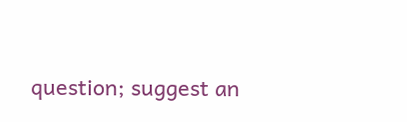question; suggest an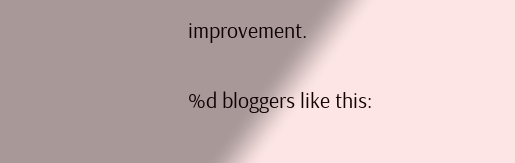improvement.

%d bloggers like this: